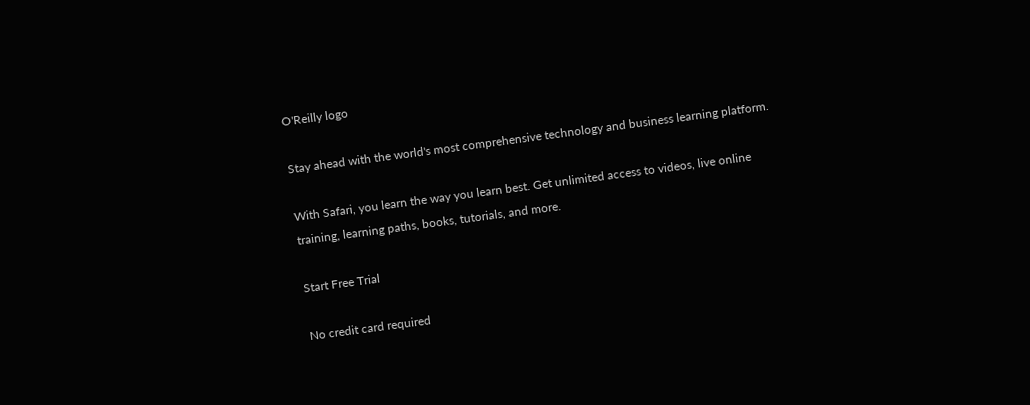O'Reilly logo

Stay ahead with the world's most comprehensive technology and business learning platform.

With Safari, you learn the way you learn best. Get unlimited access to videos, live online training, learning paths, books, tutorials, and more.

Start Free Trial

No credit card required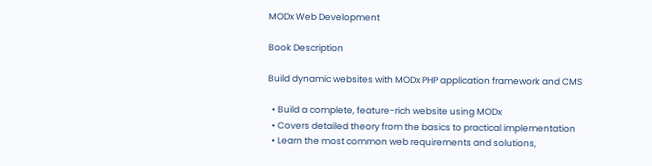MODx Web Development

Book Description

Build dynamic websites with MODx PHP application framework and CMS

  • Build a complete, feature-rich website using MODx
  • Covers detailed theory from the basics to practical implementation
  • Learn the most common web requirements and solutions,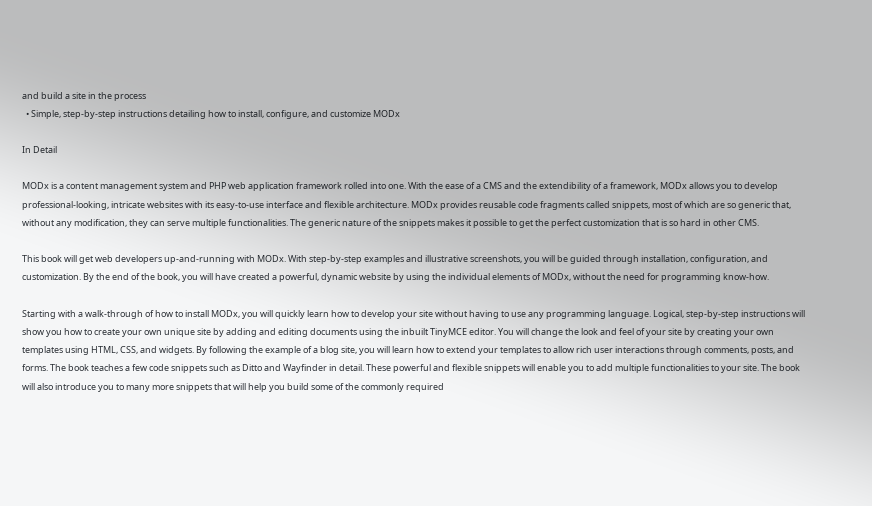and build a site in the process
  • Simple, step-by-step instructions detailing how to install, configure, and customize MODx

In Detail

MODx is a content management system and PHP web application framework rolled into one. With the ease of a CMS and the extendibility of a framework, MODx allows you to develop professional-looking, intricate websites with its easy-to-use interface and flexible architecture. MODx provides reusable code fragments called snippets, most of which are so generic that, without any modification, they can serve multiple functionalities. The generic nature of the snippets makes it possible to get the perfect customization that is so hard in other CMS.

This book will get web developers up-and-running with MODx. With step-by-step examples and illustrative screenshots, you will be guided through installation, configuration, and customization. By the end of the book, you will have created a powerful, dynamic website by using the individual elements of MODx, without the need for programming know-how.

Starting with a walk-through of how to install MODx, you will quickly learn how to develop your site without having to use any programming language. Logical, step-by-step instructions will show you how to create your own unique site by adding and editing documents using the inbuilt TinyMCE editor. You will change the look and feel of your site by creating your own templates using HTML, CSS, and widgets. By following the example of a blog site, you will learn how to extend your templates to allow rich user interactions through comments, posts, and forms. The book teaches a few code snippets such as Ditto and Wayfinder in detail. These powerful and flexible snippets will enable you to add multiple functionalities to your site. The book will also introduce you to many more snippets that will help you build some of the commonly required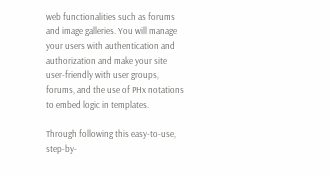web functionalities such as forums and image galleries. You will manage your users with authentication and authorization and make your site user-friendly with user groups, forums, and the use of PHx notations to embed logic in templates.

Through following this easy-to-use, step-by-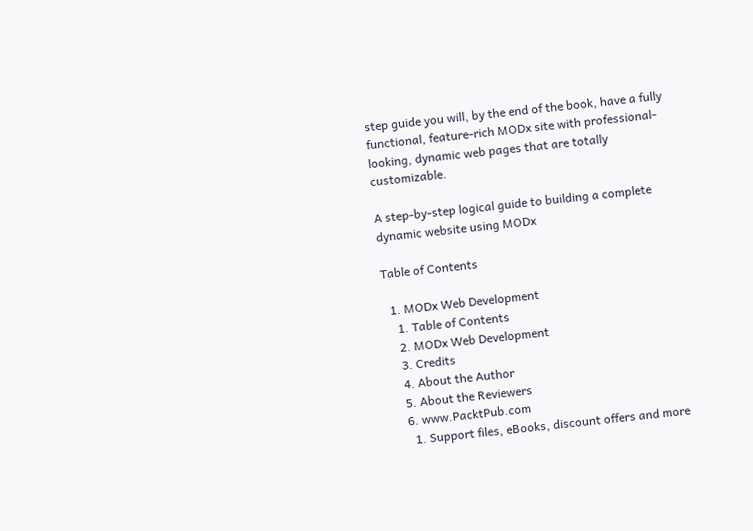step guide you will, by the end of the book, have a fully functional, feature-rich MODx site with professional-looking, dynamic web pages that are totally customizable.

A step-by-step logical guide to building a complete dynamic website using MODx

Table of Contents

  1. MODx Web Development
    1. Table of Contents
    2. MODx Web Development
    3. Credits
    4. About the Author
    5. About the Reviewers
    6. www.PacktPub.com
      1. Support files, eBooks, discount offers and more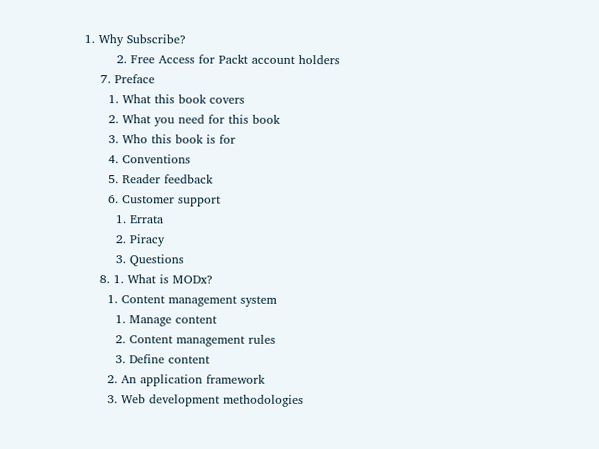1. Why Subscribe?
        2. Free Access for Packt account holders
    7. Preface
      1. What this book covers
      2. What you need for this book
      3. Who this book is for
      4. Conventions
      5. Reader feedback
      6. Customer support
        1. Errata
        2. Piracy
        3. Questions
    8. 1. What is MODx?
      1. Content management system
        1. Manage content
        2. Content management rules
        3. Define content
      2. An application framework
      3. Web development methodologies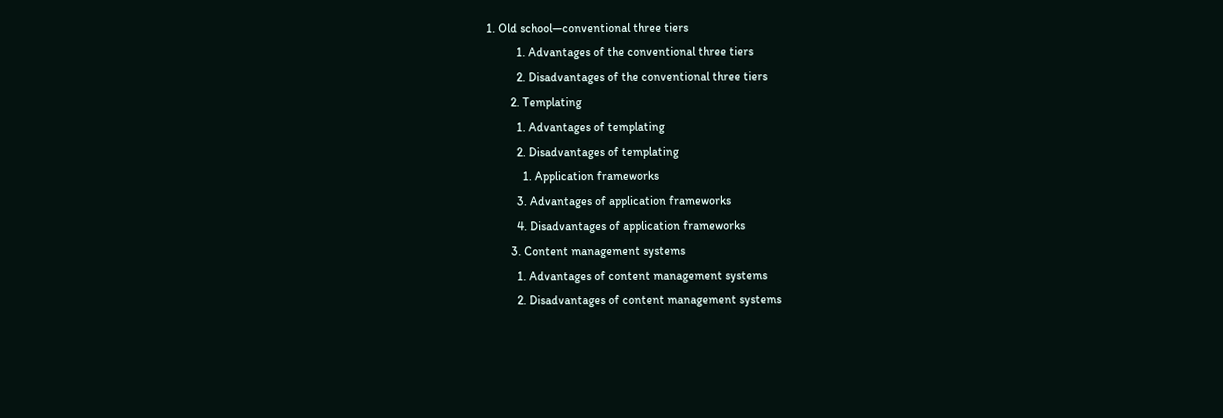1. Old school—conventional three tiers
          1. Advantages of the conventional three tiers
          2. Disadvantages of the conventional three tiers
        2. Templating
          1. Advantages of templating
          2. Disadvantages of templating
            1. Application frameworks
          3. Advantages of application frameworks
          4. Disadvantages of application frameworks
        3. Content management systems
          1. Advantages of content management systems
          2. Disadvantages of content management systems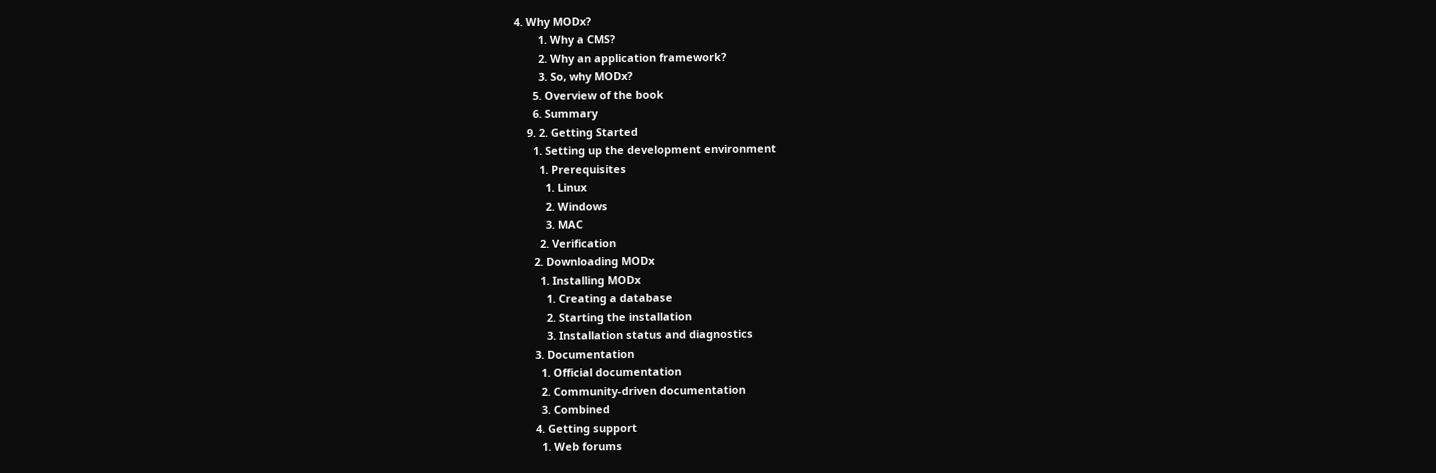4. Why MODx?
        1. Why a CMS?
        2. Why an application framework?
        3. So, why MODx?
      5. Overview of the book
      6. Summary
    9. 2. Getting Started
      1. Setting up the development environment
        1. Prerequisites
          1. Linux
          2. Windows
          3. MAC
        2. Verification
      2. Downloading MODx
        1. Installing MODx
          1. Creating a database
          2. Starting the installation
          3. Installation status and diagnostics
      3. Documentation
        1. Official documentation
        2. Community-driven documentation
        3. Combined
      4. Getting support
        1. Web forums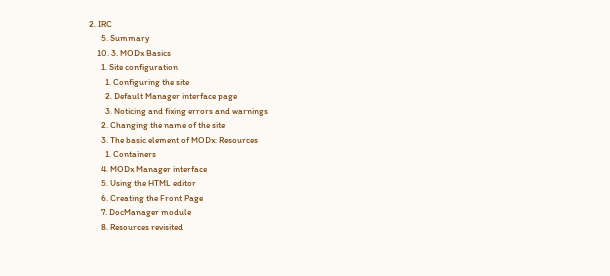2. IRC
      5. Summary
    10. 3. MODx Basics
      1. Site configuration
        1. Configuring the site
        2. Default Manager interface page
        3. Noticing and fixing errors and warnings
      2. Changing the name of the site
      3. The basic element of MODx: Resources
        1. Containers
      4. MODx Manager interface
      5. Using the HTML editor
      6. Creating the Front Page
      7. DocManager module
      8. Resources revisited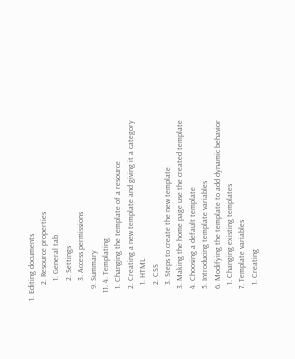1. Editing documents
        2. Resource properties
          1. General tab
          2. Settings
          3. Access permissions
      9. Summary
    11. 4. Templating
      1. Changing the template of a resource
      2. Creating a new template and giving it a category
        1. HTML
        2. CSS
        3. Steps to create the new template
      3. Making the home page use the created template
      4. Choosing a default template
      5. Introducing template variables
      6. Modifying the template to add dynamic behavior
        1. Changing existing templates
      7. Template variables
        1. Creating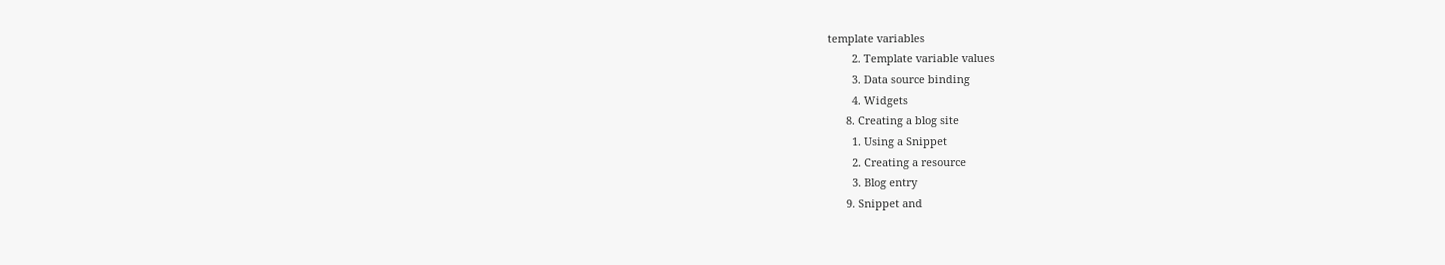template variables
        2. Template variable values
        3. Data source binding
        4. Widgets
      8. Creating a blog site
        1. Using a Snippet
        2. Creating a resource
        3. Blog entry
      9. Snippet and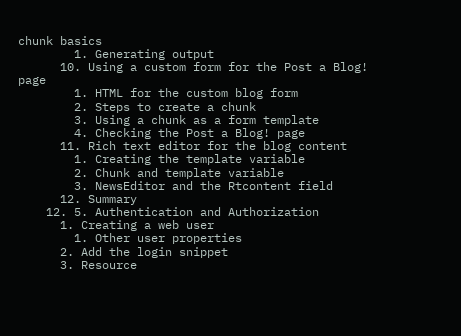chunk basics
        1. Generating output
      10. Using a custom form for the Post a Blog! page
        1. HTML for the custom blog form
        2. Steps to create a chunk
        3. Using a chunk as a form template
        4. Checking the Post a Blog! page
      11. Rich text editor for the blog content
        1. Creating the template variable
        2. Chunk and template variable
        3. NewsEditor and the Rtcontent field
      12. Summary
    12. 5. Authentication and Authorization
      1. Creating a web user
        1. Other user properties
      2. Add the login snippet
      3. Resource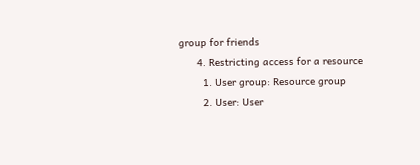group for friends
      4. Restricting access for a resource
        1. User group: Resource group
        2. User: User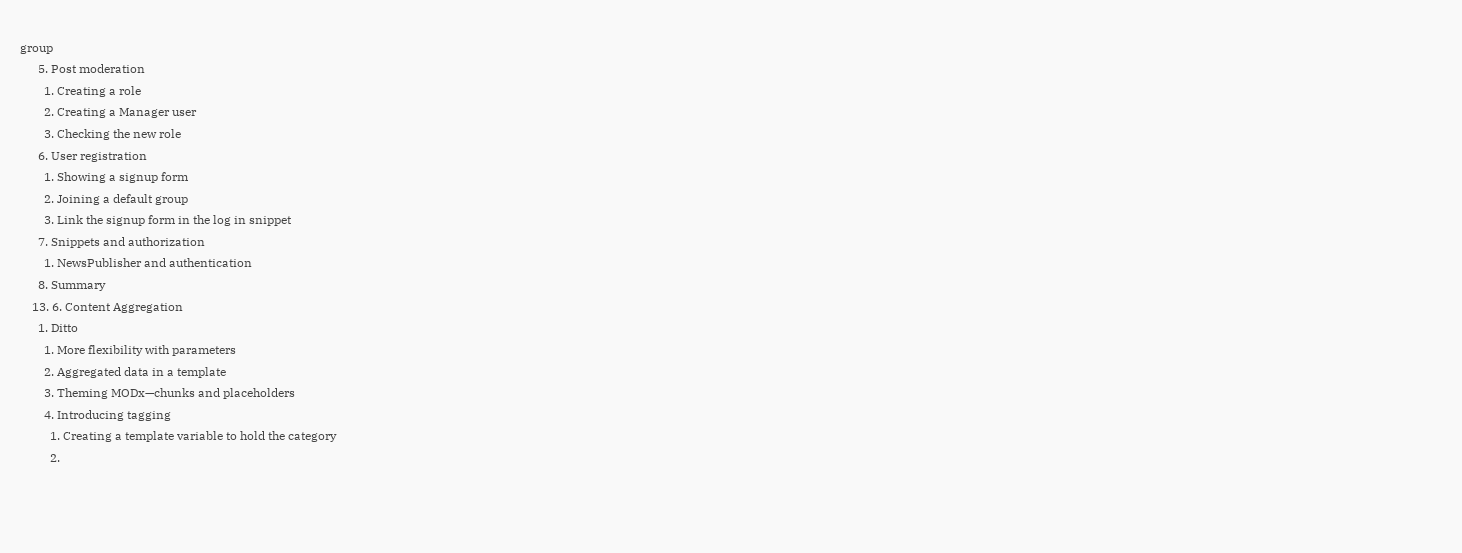group
      5. Post moderation
        1. Creating a role
        2. Creating a Manager user
        3. Checking the new role
      6. User registration
        1. Showing a signup form
        2. Joining a default group
        3. Link the signup form in the log in snippet
      7. Snippets and authorization
        1. NewsPublisher and authentication
      8. Summary
    13. 6. Content Aggregation
      1. Ditto
        1. More flexibility with parameters
        2. Aggregated data in a template
        3. Theming MODx—chunks and placeholders
        4. Introducing tagging
          1. Creating a template variable to hold the category
          2.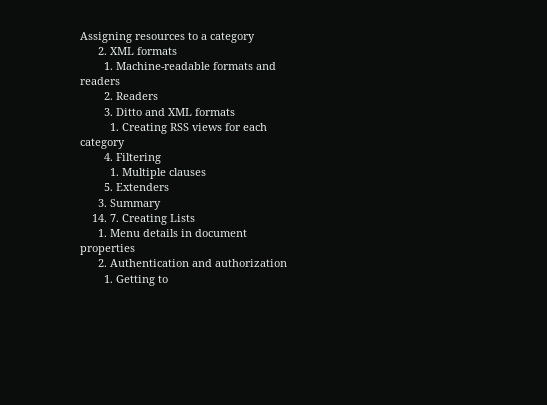Assigning resources to a category
      2. XML formats
        1. Machine-readable formats and readers
        2. Readers
        3. Ditto and XML formats
          1. Creating RSS views for each category
        4. Filtering
          1. Multiple clauses
        5. Extenders
      3. Summary
    14. 7. Creating Lists
      1. Menu details in document properties
      2. Authentication and authorization
        1. Getting to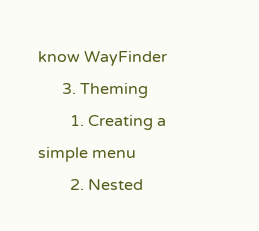know WayFinder
      3. Theming
        1. Creating a simple menu
        2. Nested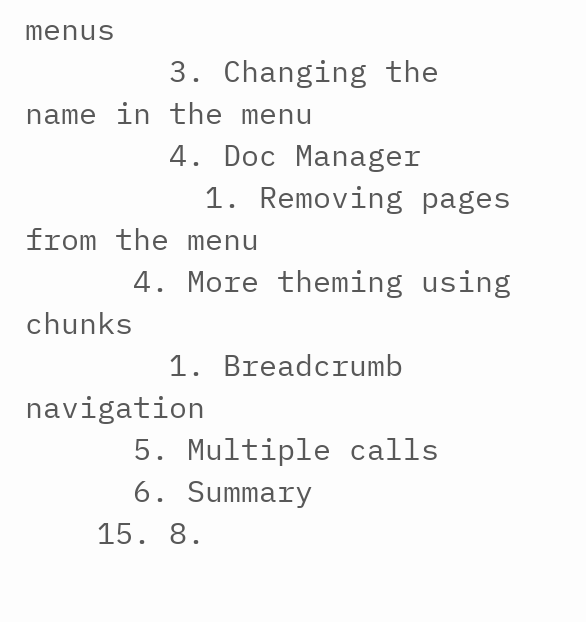menus
        3. Changing the name in the menu
        4. Doc Manager
          1. Removing pages from the menu
      4. More theming using chunks
        1. Breadcrumb navigation
      5. Multiple calls
      6. Summary
    15. 8.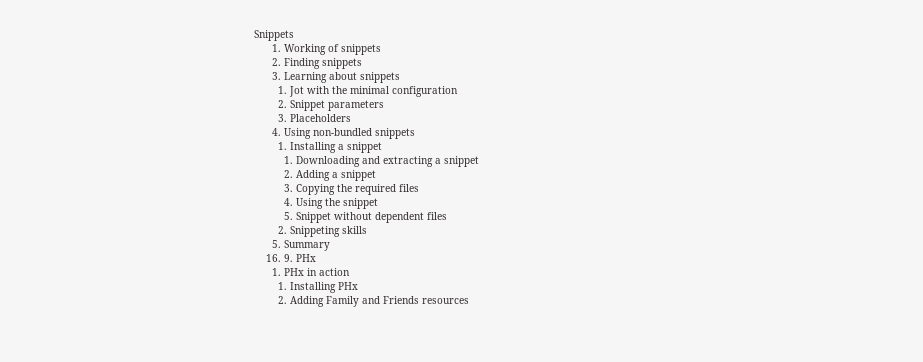Snippets
      1. Working of snippets
      2. Finding snippets
      3. Learning about snippets
        1. Jot with the minimal configuration
        2. Snippet parameters
        3. Placeholders
      4. Using non-bundled snippets
        1. Installing a snippet
          1. Downloading and extracting a snippet
          2. Adding a snippet
          3. Copying the required files
          4. Using the snippet
          5. Snippet without dependent files
        2. Snippeting skills
      5. Summary
    16. 9. PHx
      1. PHx in action
        1. Installing PHx
        2. Adding Family and Friends resources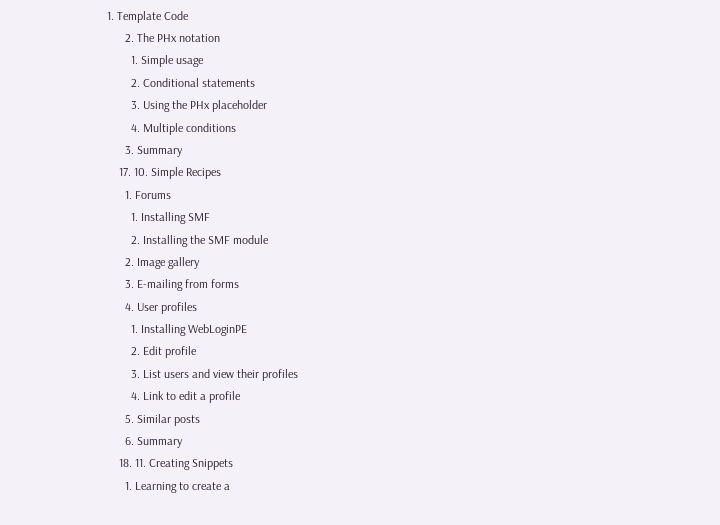1. Template Code
      2. The PHx notation
        1. Simple usage
        2. Conditional statements
        3. Using the PHx placeholder
        4. Multiple conditions
      3. Summary
    17. 10. Simple Recipes
      1. Forums
        1. Installing SMF
        2. Installing the SMF module
      2. Image gallery
      3. E-mailing from forms
      4. User profiles
        1. Installing WebLoginPE
        2. Edit profile
        3. List users and view their profiles
        4. Link to edit a profile
      5. Similar posts
      6. Summary
    18. 11. Creating Snippets
      1. Learning to create a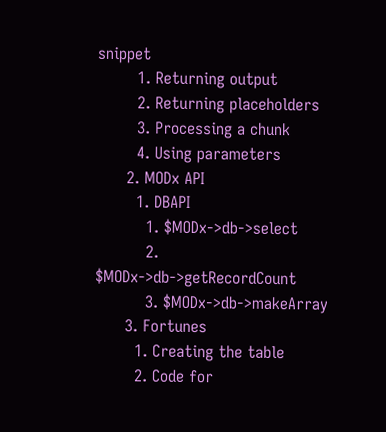snippet
        1. Returning output
        2. Returning placeholders
        3. Processing a chunk
        4. Using parameters
      2. MODx API
        1. DBAPI
          1. $MODx->db->select
          2. $MODx->db->getRecordCount
          3. $MODx->db->makeArray
      3. Fortunes
        1. Creating the table
        2. Code for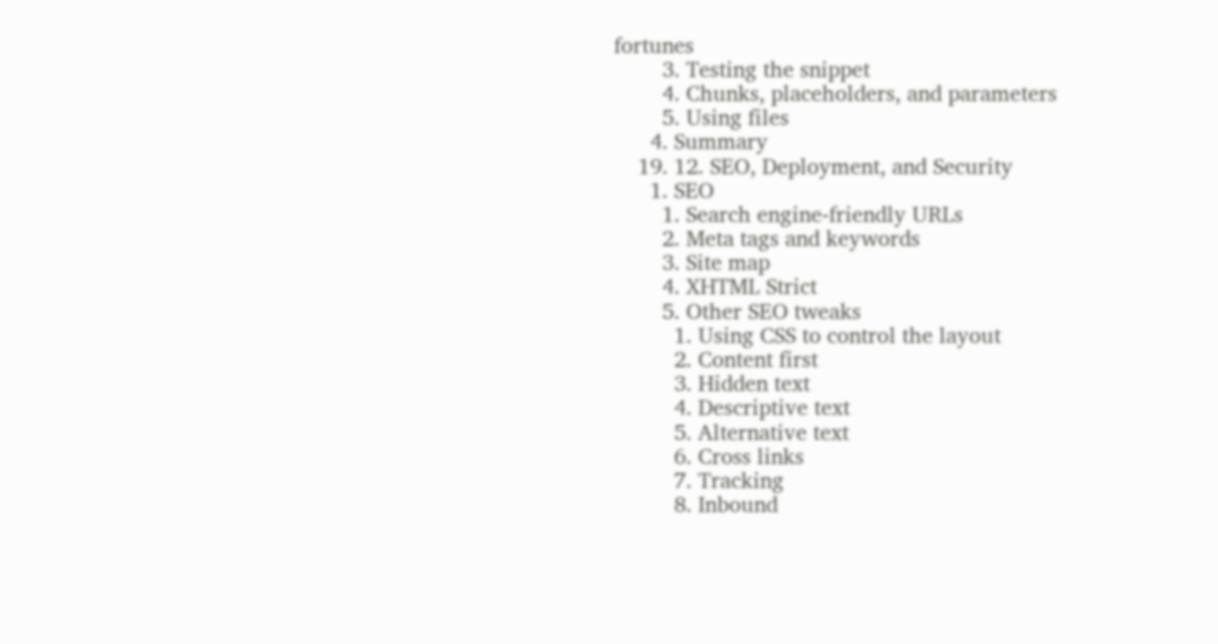fortunes
        3. Testing the snippet
        4. Chunks, placeholders, and parameters
        5. Using files
      4. Summary
    19. 12. SEO, Deployment, and Security
      1. SEO
        1. Search engine-friendly URLs
        2. Meta tags and keywords
        3. Site map
        4. XHTML Strict
        5. Other SEO tweaks
          1. Using CSS to control the layout
          2. Content first
          3. Hidden text
          4. Descriptive text
          5. Alternative text
          6. Cross links
          7. Tracking
          8. Inbound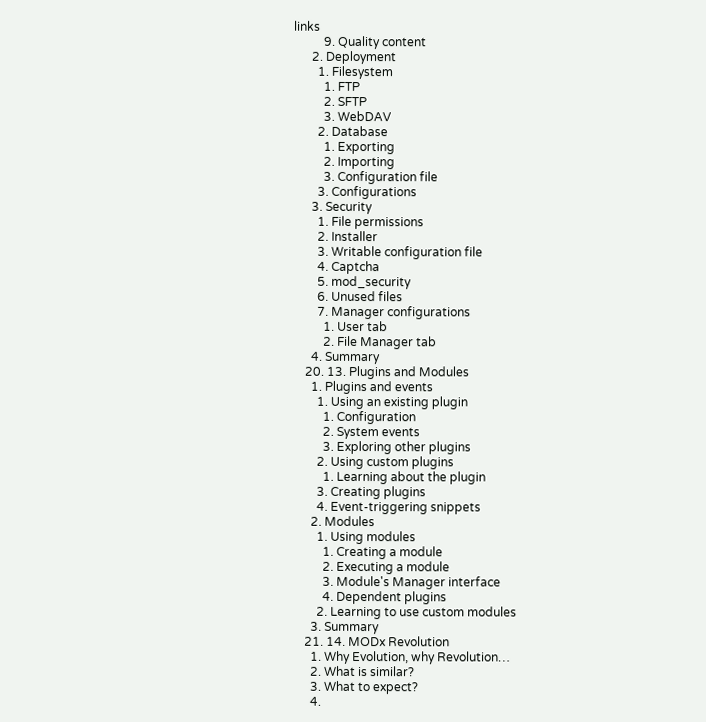links
          9. Quality content
      2. Deployment
        1. Filesystem
          1. FTP
          2. SFTP
          3. WebDAV
        2. Database
          1. Exporting
          2. Importing
          3. Configuration file
        3. Configurations
      3. Security
        1. File permissions
        2. Installer
        3. Writable configuration file
        4. Captcha
        5. mod_security
        6. Unused files
        7. Manager configurations
          1. User tab
          2. File Manager tab
      4. Summary
    20. 13. Plugins and Modules
      1. Plugins and events
        1. Using an existing plugin
          1. Configuration
          2. System events
          3. Exploring other plugins
        2. Using custom plugins
          1. Learning about the plugin
        3. Creating plugins
        4. Event-triggering snippets
      2. Modules
        1. Using modules
          1. Creating a module
          2. Executing a module
          3. Module's Manager interface
          4. Dependent plugins
        2. Learning to use custom modules
      3. Summary
    21. 14. MODx Revolution
      1. Why Evolution, why Revolution…
      2. What is similar?
      3. What to expect?
      4.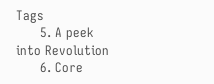Tags
      5. A peek into Revolution
      6. Core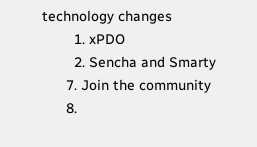technology changes
        1. xPDO
        2. Sencha and Smarty
      7. Join the community
      8.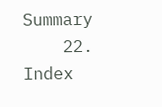Summary
    22. Index